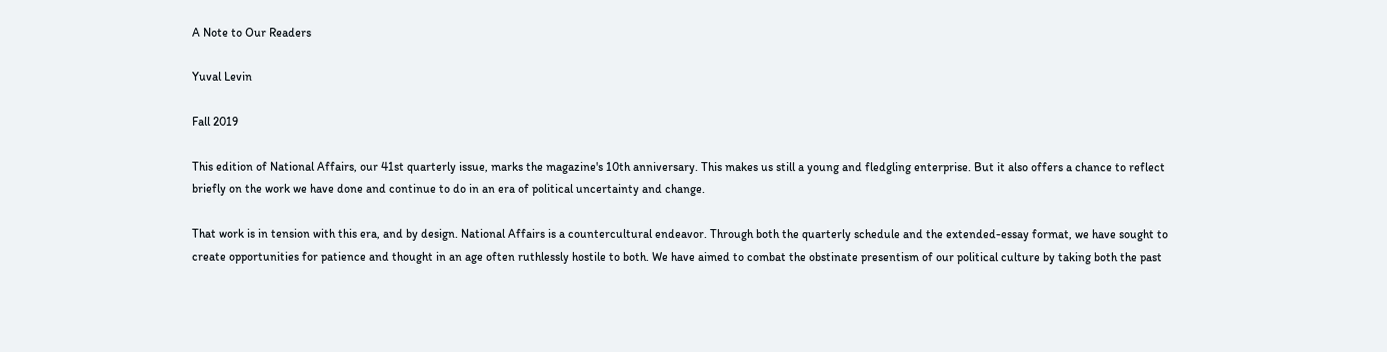A Note to Our Readers

Yuval Levin

Fall 2019

This edition of National Affairs, our 41st quarterly issue, marks the magazine's 10th anniversary. This makes us still a young and fledgling enterprise. But it also offers a chance to reflect briefly on the work we have done and continue to do in an era of political uncertainty and change.

That work is in tension with this era, and by design. National Affairs is a countercultural endeavor. Through both the quarterly schedule and the extended-essay format, we have sought to create opportunities for patience and thought in an age often ruthlessly hostile to both. We have aimed to combat the obstinate presentism of our political culture by taking both the past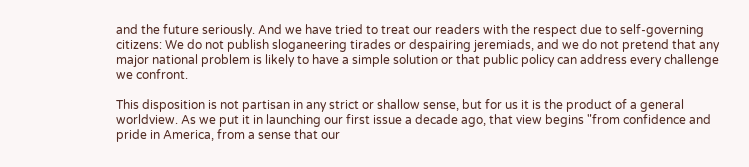and the future seriously. And we have tried to treat our readers with the respect due to self-governing citizens: We do not publish sloganeering tirades or despairing jeremiads, and we do not pretend that any major national problem is likely to have a simple solution or that public policy can address every challenge we confront.

This disposition is not partisan in any strict or shallow sense, but for us it is the product of a general worldview. As we put it in launching our first issue a decade ago, that view begins "from confidence and pride in America, from a sense that our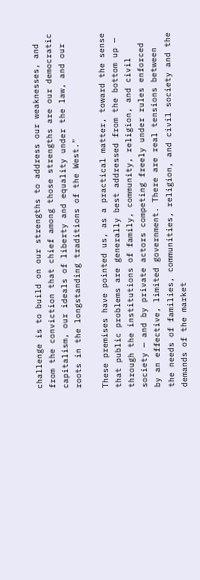challenge is to build on our strengths to address our weaknesses, and from the conviction that chief among those strengths are our democratic capitalism, our ideals of liberty and equality under the law, and our roots in the longstanding traditions of the West."

These premises have pointed us, as a practical matter, toward the sense that public problems are generally best addressed from the bottom up — through the institutions of family, community, religion, and civil society — and by private actors competing freely under rules enforced by an effective, limited government. There are real tensions between the needs of families, communities, religion, and civil society and the demands of the market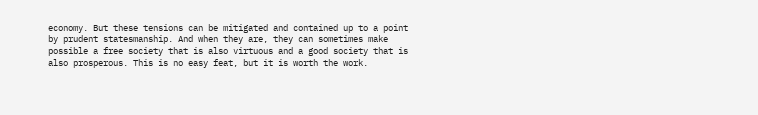economy. But these tensions can be mitigated and contained up to a point by prudent statesmanship. And when they are, they can sometimes make possible a free society that is also virtuous and a good society that is also prosperous. This is no easy feat, but it is worth the work.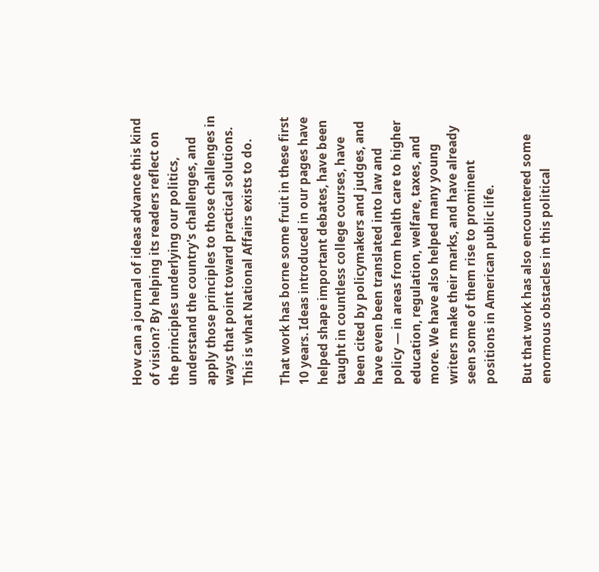How can a journal of ideas advance this kind of vision? By helping its readers reflect on the principles underlying our politics, understand the country's challenges, and apply those principles to those challenges in ways that point toward practical solutions. This is what National Affairs exists to do.

That work has borne some fruit in these first 10 years. Ideas introduced in our pages have helped shape important debates, have been taught in countless college courses, have been cited by policymakers and judges, and have even been translated into law and policy — in areas from health care to higher education, regulation, welfare, taxes, and more. We have also helped many young writers make their marks, and have already seen some of them rise to prominent positions in American public life.

But that work has also encountered some enormous obstacles in this political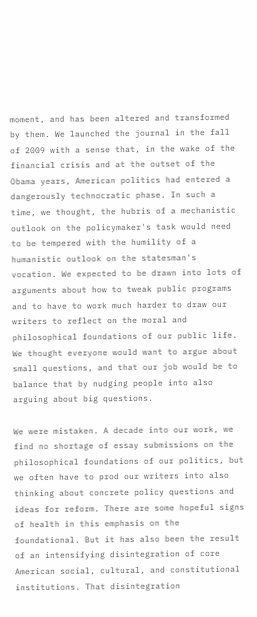moment, and has been altered and transformed by them. We launched the journal in the fall of 2009 with a sense that, in the wake of the financial crisis and at the outset of the Obama years, American politics had entered a dangerously technocratic phase. In such a time, we thought, the hubris of a mechanistic outlook on the policymaker's task would need to be tempered with the humility of a humanistic outlook on the statesman's vocation. We expected to be drawn into lots of arguments about how to tweak public programs and to have to work much harder to draw our writers to reflect on the moral and philosophical foundations of our public life. We thought everyone would want to argue about small questions, and that our job would be to balance that by nudging people into also arguing about big questions.

We were mistaken. A decade into our work, we find no shortage of essay submissions on the philosophical foundations of our politics, but we often have to prod our writers into also thinking about concrete policy questions and ideas for reform. There are some hopeful signs of health in this emphasis on the foundational. But it has also been the result of an intensifying disintegration of core American social, cultural, and constitutional institutions. That disintegration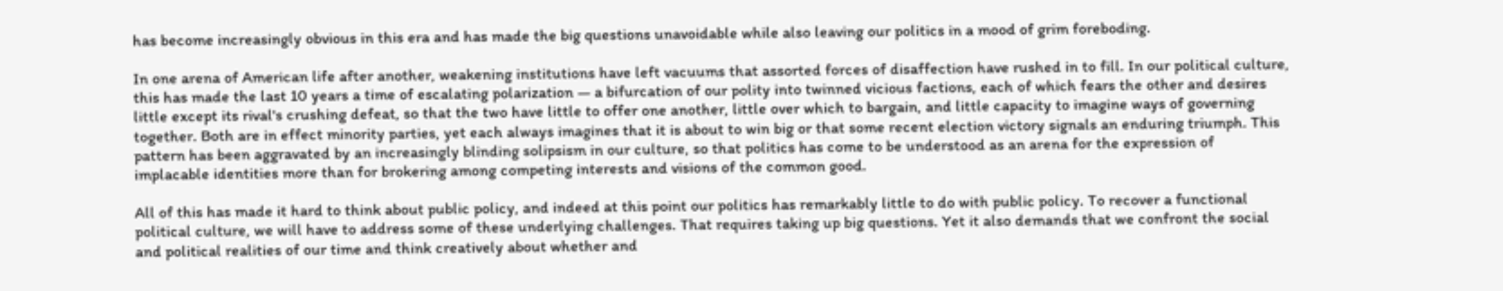has become increasingly obvious in this era and has made the big questions unavoidable while also leaving our politics in a mood of grim foreboding.

In one arena of American life after another, weakening institutions have left vacuums that assorted forces of disaffection have rushed in to fill. In our political culture, this has made the last 10 years a time of escalating polarization — a bifurcation of our polity into twinned vicious factions, each of which fears the other and desires little except its rival's crushing defeat, so that the two have little to offer one another, little over which to bargain, and little capacity to imagine ways of governing together. Both are in effect minority parties, yet each always imagines that it is about to win big or that some recent election victory signals an enduring triumph. This pattern has been aggravated by an increasingly blinding solipsism in our culture, so that politics has come to be understood as an arena for the expression of implacable identities more than for brokering among competing interests and visions of the common good.

All of this has made it hard to think about public policy, and indeed at this point our politics has remarkably little to do with public policy. To recover a functional political culture, we will have to address some of these underlying challenges. That requires taking up big questions. Yet it also demands that we confront the social and political realities of our time and think creatively about whether and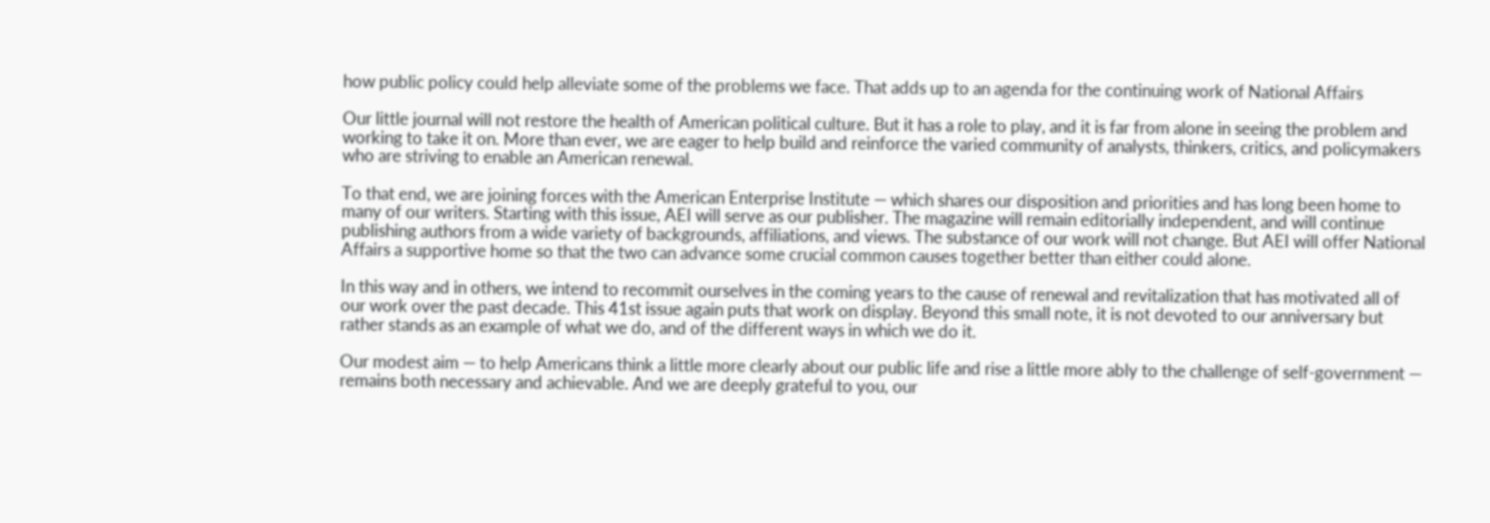how public policy could help alleviate some of the problems we face. That adds up to an agenda for the continuing work of National Affairs

Our little journal will not restore the health of American political culture. But it has a role to play, and it is far from alone in seeing the problem and working to take it on. More than ever, we are eager to help build and reinforce the varied community of analysts, thinkers, critics, and policymakers who are striving to enable an American renewal.

To that end, we are joining forces with the American Enterprise Institute — which shares our disposition and priorities and has long been home to many of our writers. Starting with this issue, AEI will serve as our publisher. The magazine will remain editorially independent, and will continue publishing authors from a wide variety of backgrounds, affiliations, and views. The substance of our work will not change. But AEI will offer National Affairs a supportive home so that the two can advance some crucial common causes together better than either could alone.

In this way and in others, we intend to recommit ourselves in the coming years to the cause of renewal and revitalization that has motivated all of our work over the past decade. This 41st issue again puts that work on display. Beyond this small note, it is not devoted to our anniversary but rather stands as an example of what we do, and of the different ways in which we do it.

Our modest aim — to help Americans think a little more clearly about our public life and rise a little more ably to the challenge of self-government — remains both necessary and achievable. And we are deeply grateful to you, our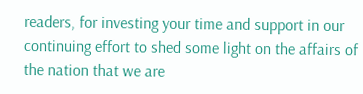readers, for investing your time and support in our continuing effort to shed some light on the affairs of the nation that we are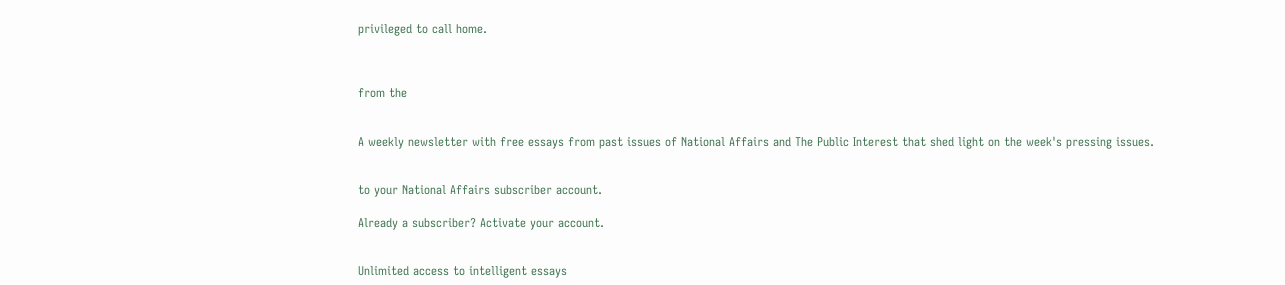privileged to call home.



from the


A weekly newsletter with free essays from past issues of National Affairs and The Public Interest that shed light on the week's pressing issues.


to your National Affairs subscriber account.

Already a subscriber? Activate your account.


Unlimited access to intelligent essays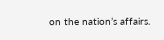on the nation’s affairs.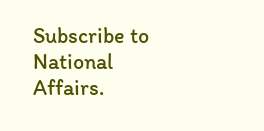Subscribe to National Affairs.